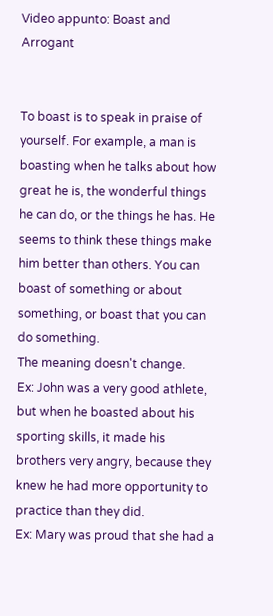Video appunto: Boast and Arrogant


To boast is to speak in praise of yourself. For example, a man is boasting when he talks about how great he is, the wonderful things he can do, or the things he has. He seems to think these things make him better than others. You can boast of something or about something, or boast that you can do something.
The meaning doesn't change.
Ex: John was a very good athlete, but when he boasted about his sporting skills, it made his brothers very angry, because they knew he had more opportunity to practice than they did.
Ex: Mary was proud that she had a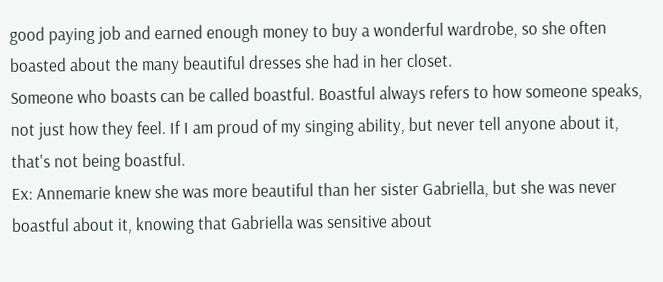good paying job and earned enough money to buy a wonderful wardrobe, so she often boasted about the many beautiful dresses she had in her closet.
Someone who boasts can be called boastful. Boastful always refers to how someone speaks, not just how they feel. If I am proud of my singing ability, but never tell anyone about it, that's not being boastful.
Ex: Annemarie knew she was more beautiful than her sister Gabriella, but she was never boastful about it, knowing that Gabriella was sensitive about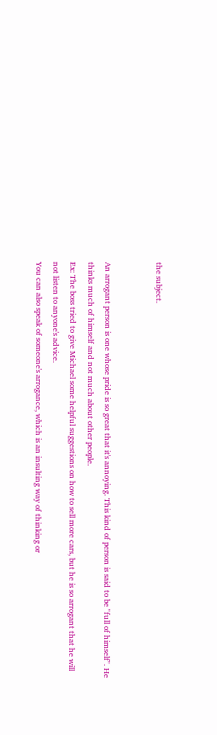the subject.


An arrogant person is one whose pride is so great that it's annoying. This kind of person is said to be "full of himself". He thinks much of himself and not much about other people.
Ex: The boss tried to give Michael some helpful suggestions on how to sell more cars, but he is so arrogant that he will not listen to anyone's advice.
You can also speak of someone's arrogance, which is an insulting way of thinking or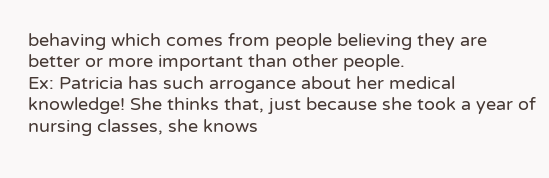behaving which comes from people believing they are better or more important than other people.
Ex: Patricia has such arrogance about her medical knowledge! She thinks that, just because she took a year of nursing classes, she knows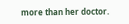more than her doctor.